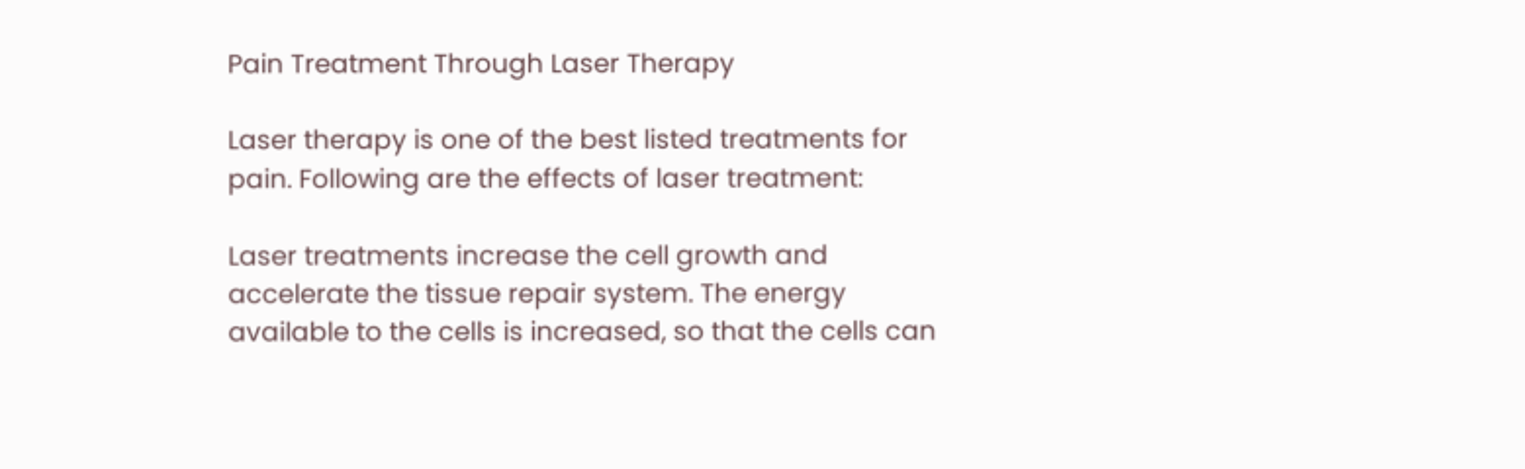Pain Treatment Through Laser Therapy

Laser therapy is one of the best listed treatments for pain. Following are the effects of laser treatment:

Laser treatments increase the cell growth and accelerate the tissue repair system. The energy available to the cells is increased, so that the cells can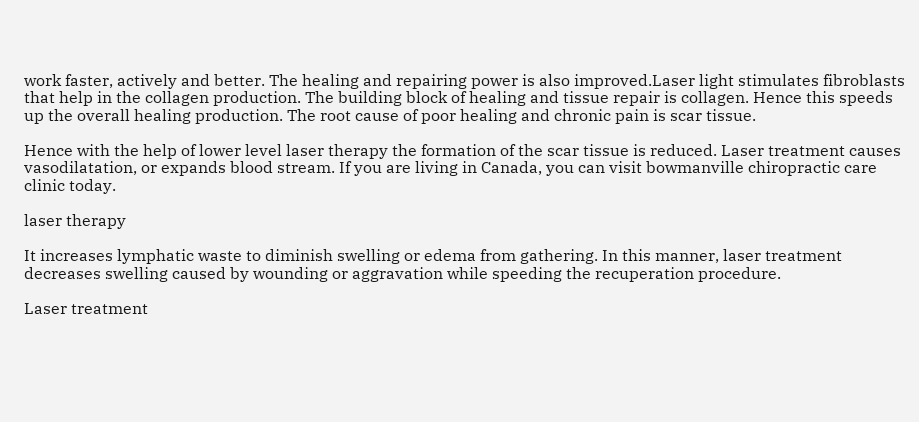work faster, actively and better. The healing and repairing power is also improved.Laser light stimulates fibroblasts that help in the collagen production. The building block of healing and tissue repair is collagen. Hence this speeds up the overall healing production. The root cause of poor healing and chronic pain is scar tissue.

Hence with the help of lower level laser therapy the formation of the scar tissue is reduced. Laser treatment causes vasodilatation, or expands blood stream. If you are living in Canada, you can visit bowmanville chiropractic care clinic today.

laser therapy

It increases lymphatic waste to diminish swelling or edema from gathering. In this manner, laser treatment decreases swelling caused by wounding or aggravation while speeding the recuperation procedure.

Laser treatment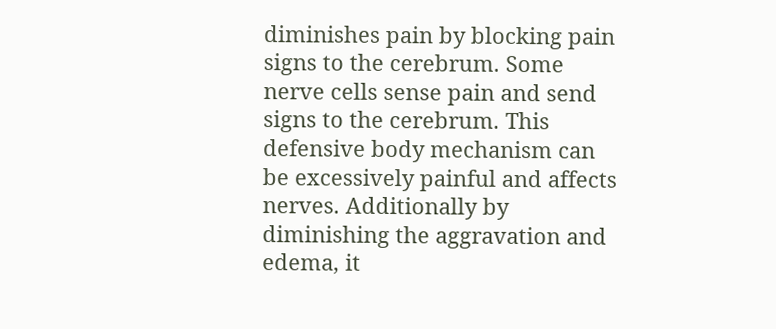diminishes pain by blocking pain signs to the cerebrum. Some nerve cells sense pain and send signs to the cerebrum. This defensive body mechanism can be excessively painful and affects nerves. Additionally by diminishing the aggravation and edema, it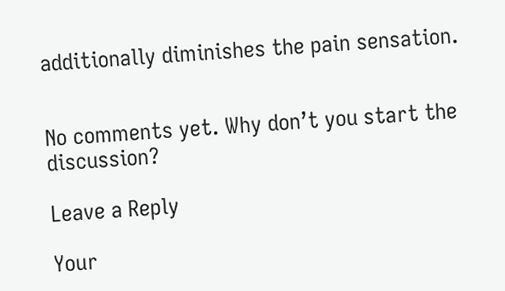additionally diminishes the pain sensation.


No comments yet. Why don’t you start the discussion?

Leave a Reply

Your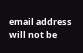email address will not be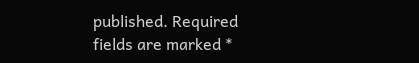published. Required fields are marked *